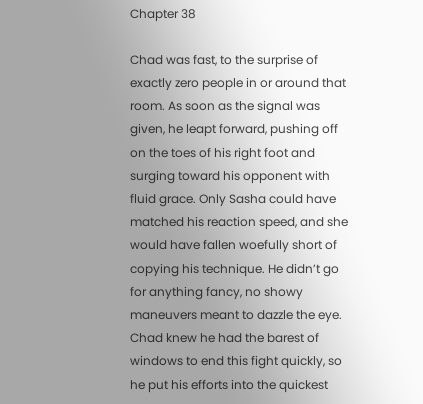Chapter 38

Chad was fast, to the surprise of exactly zero people in or around that room. As soon as the signal was given, he leapt forward, pushing off on the toes of his right foot and surging toward his opponent with fluid grace. Only Sasha could have matched his reaction speed, and she would have fallen woefully short of copying his technique. He didn’t go for anything fancy, no showy maneuvers meant to dazzle the eye. Chad knew he had the barest of windows to end this fight quickly, so he put his efforts into the quickest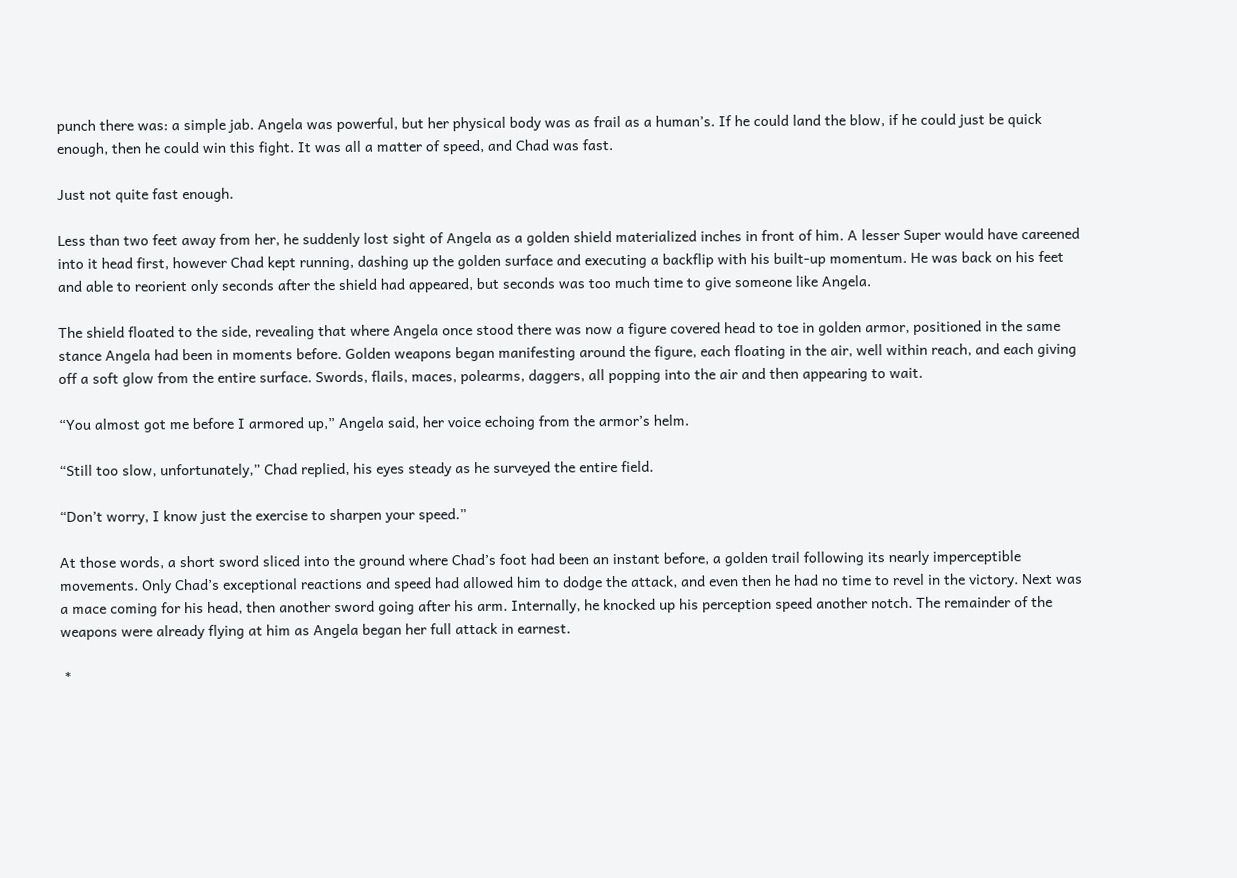punch there was: a simple jab. Angela was powerful, but her physical body was as frail as a human’s. If he could land the blow, if he could just be quick enough, then he could win this fight. It was all a matter of speed, and Chad was fast.

Just not quite fast enough.

Less than two feet away from her, he suddenly lost sight of Angela as a golden shield materialized inches in front of him. A lesser Super would have careened into it head first, however Chad kept running, dashing up the golden surface and executing a backflip with his built-up momentum. He was back on his feet and able to reorient only seconds after the shield had appeared, but seconds was too much time to give someone like Angela.

The shield floated to the side, revealing that where Angela once stood there was now a figure covered head to toe in golden armor, positioned in the same stance Angela had been in moments before. Golden weapons began manifesting around the figure, each floating in the air, well within reach, and each giving off a soft glow from the entire surface. Swords, flails, maces, polearms, daggers, all popping into the air and then appearing to wait.

“You almost got me before I armored up,” Angela said, her voice echoing from the armor’s helm.

“Still too slow, unfortunately,” Chad replied, his eyes steady as he surveyed the entire field.

“Don’t worry, I know just the exercise to sharpen your speed.”

At those words, a short sword sliced into the ground where Chad’s foot had been an instant before, a golden trail following its nearly imperceptible movements. Only Chad’s exceptional reactions and speed had allowed him to dodge the attack, and even then he had no time to revel in the victory. Next was a mace coming for his head, then another sword going after his arm. Internally, he knocked up his perception speed another notch. The remainder of the weapons were already flying at him as Angela began her full attack in earnest.

 *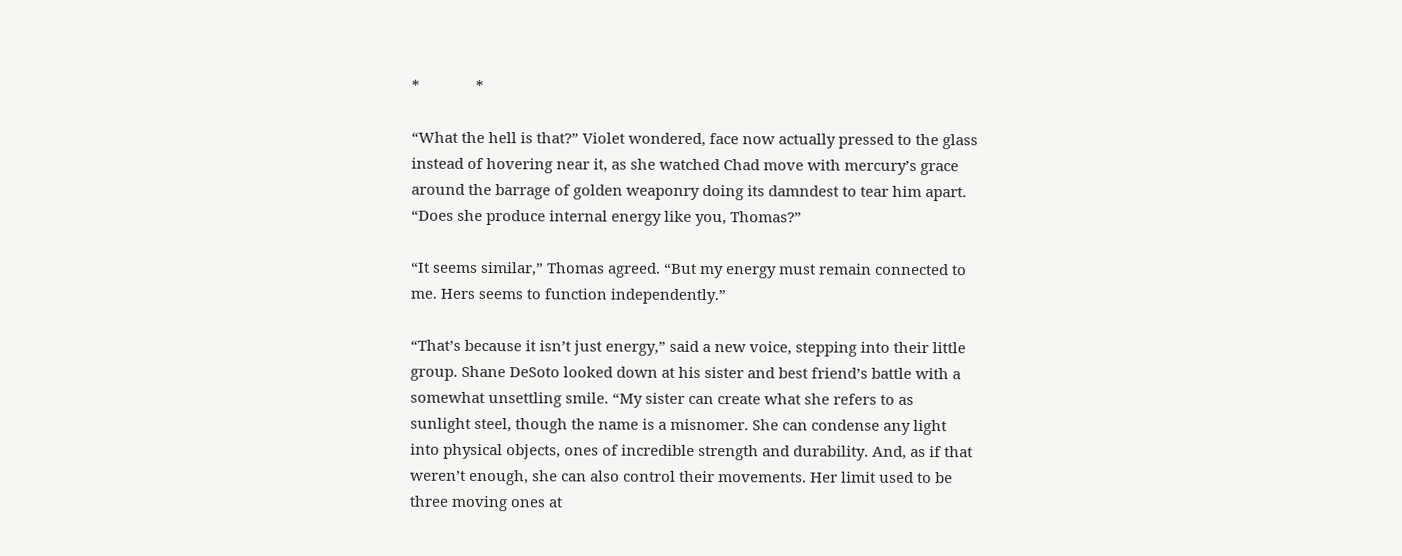*              *

“What the hell is that?” Violet wondered, face now actually pressed to the glass instead of hovering near it, as she watched Chad move with mercury’s grace around the barrage of golden weaponry doing its damndest to tear him apart. “Does she produce internal energy like you, Thomas?”

“It seems similar,” Thomas agreed. “But my energy must remain connected to me. Hers seems to function independently.”

“That’s because it isn’t just energy,” said a new voice, stepping into their little group. Shane DeSoto looked down at his sister and best friend’s battle with a somewhat unsettling smile. “My sister can create what she refers to as sunlight steel, though the name is a misnomer. She can condense any light into physical objects, ones of incredible strength and durability. And, as if that weren’t enough, she can also control their movements. Her limit used to be three moving ones at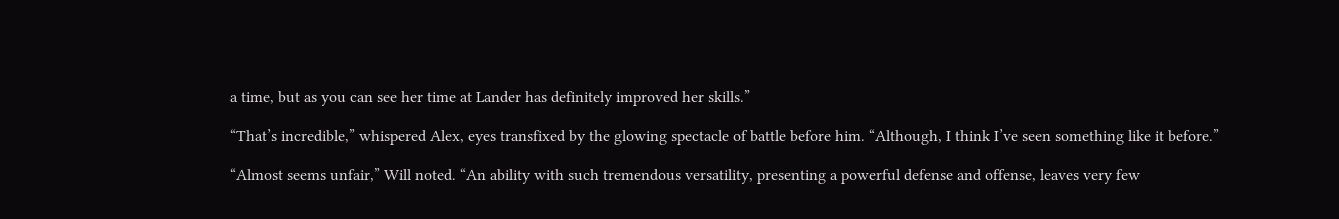a time, but as you can see her time at Lander has definitely improved her skills.”

“That’s incredible,” whispered Alex, eyes transfixed by the glowing spectacle of battle before him. “Although, I think I’ve seen something like it before.”

“Almost seems unfair,” Will noted. “An ability with such tremendous versatility, presenting a powerful defense and offense, leaves very few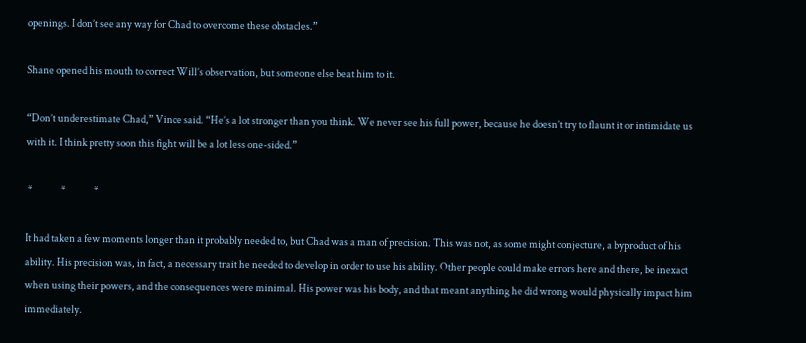openings. I don’t see any way for Chad to overcome these obstacles.”

Shane opened his mouth to correct Will’s observation, but someone else beat him to it.

“Don’t underestimate Chad,” Vince said. “He’s a lot stronger than you think. We never see his full power, because he doesn’t try to flaunt it or intimidate us with it. I think pretty soon this fight will be a lot less one-sided.”

 *              *              *

It had taken a few moments longer than it probably needed to, but Chad was a man of precision. This was not, as some might conjecture, a byproduct of his ability. His precision was, in fact, a necessary trait he needed to develop in order to use his ability. Other people could make errors here and there, be inexact when using their powers, and the consequences were minimal. His power was his body, and that meant anything he did wrong would physically impact him immediately.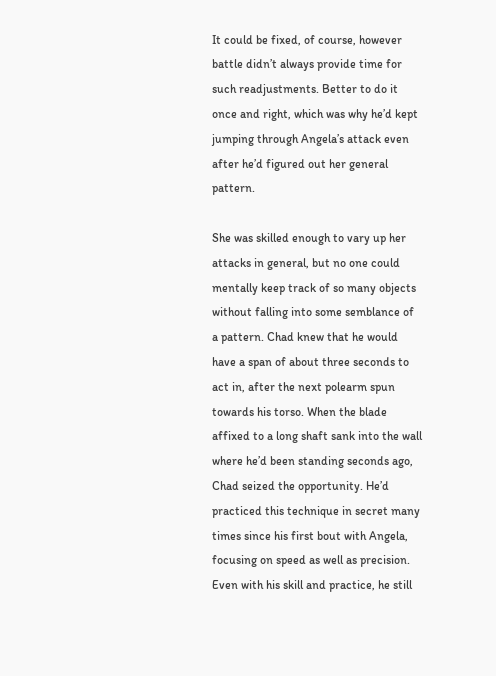It could be fixed, of course, however battle didn’t always provide time for such readjustments. Better to do it once and right, which was why he’d kept jumping through Angela’s attack even after he’d figured out her general pattern.

She was skilled enough to vary up her attacks in general, but no one could mentally keep track of so many objects without falling into some semblance of a pattern. Chad knew that he would have a span of about three seconds to act in, after the next polearm spun towards his torso. When the blade affixed to a long shaft sank into the wall where he’d been standing seconds ago, Chad seized the opportunity. He’d practiced this technique in secret many times since his first bout with Angela, focusing on speed as well as precision. Even with his skill and practice, he still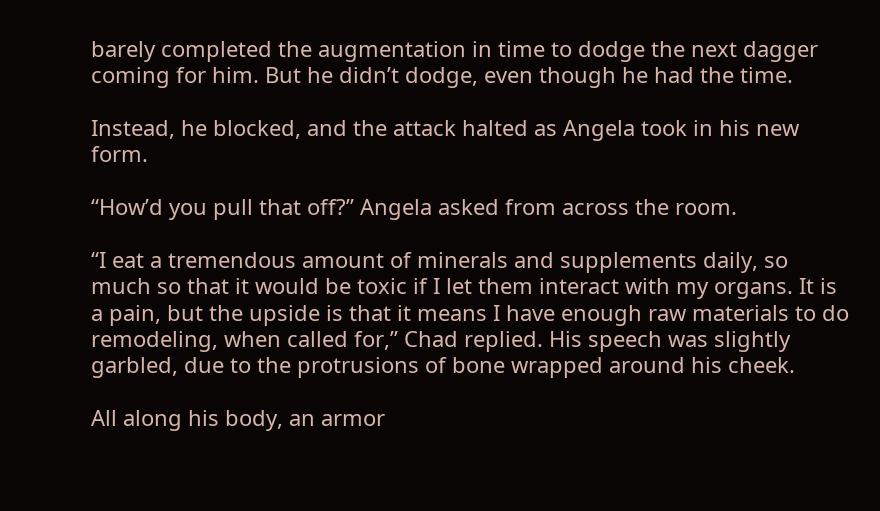barely completed the augmentation in time to dodge the next dagger coming for him. But he didn’t dodge, even though he had the time.

Instead, he blocked, and the attack halted as Angela took in his new form.

“How’d you pull that off?” Angela asked from across the room.

“I eat a tremendous amount of minerals and supplements daily, so much so that it would be toxic if I let them interact with my organs. It is a pain, but the upside is that it means I have enough raw materials to do remodeling, when called for,” Chad replied. His speech was slightly garbled, due to the protrusions of bone wrapped around his cheek.

All along his body, an armor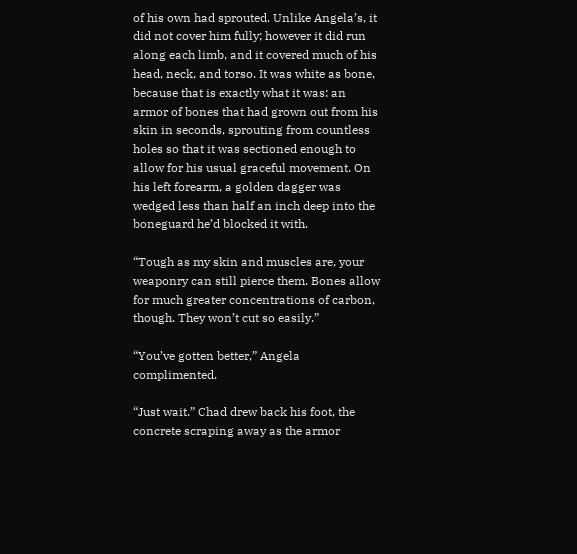of his own had sprouted. Unlike Angela’s, it did not cover him fully; however it did run along each limb, and it covered much of his head, neck, and torso. It was white as bone, because that is exactly what it was: an armor of bones that had grown out from his skin in seconds, sprouting from countless holes so that it was sectioned enough to allow for his usual graceful movement. On his left forearm, a golden dagger was wedged less than half an inch deep into the boneguard he’d blocked it with.

“Tough as my skin and muscles are, your weaponry can still pierce them. Bones allow for much greater concentrations of carbon, though. They won’t cut so easily.”

“You’ve gotten better,” Angela complimented.

“Just wait.” Chad drew back his foot, the concrete scraping away as the armor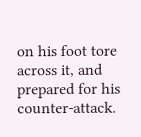on his foot tore across it, and prepared for his counter-attack.